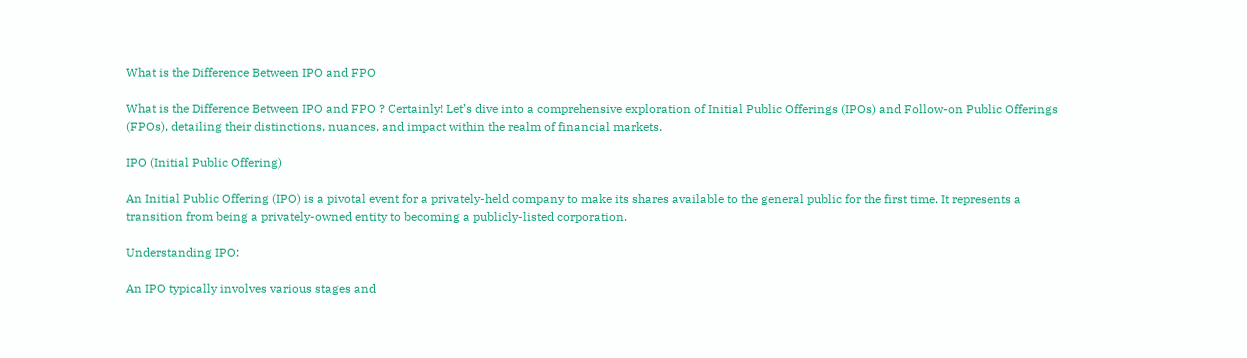What is the Difference Between IPO and FPO

What is the Difference Between IPO and FPO ? Certainly! Let’s dive into a comprehensive exploration of Initial Public Offerings (IPOs) and Follow-on Public Offerings (FPOs), detailing their distinctions, nuances, and impact within the realm of financial markets.

IPO (Initial Public Offering)

An Initial Public Offering (IPO) is a pivotal event for a privately-held company to make its shares available to the general public for the first time. It represents a transition from being a privately-owned entity to becoming a publicly-listed corporation.

Understanding IPO:

An IPO typically involves various stages and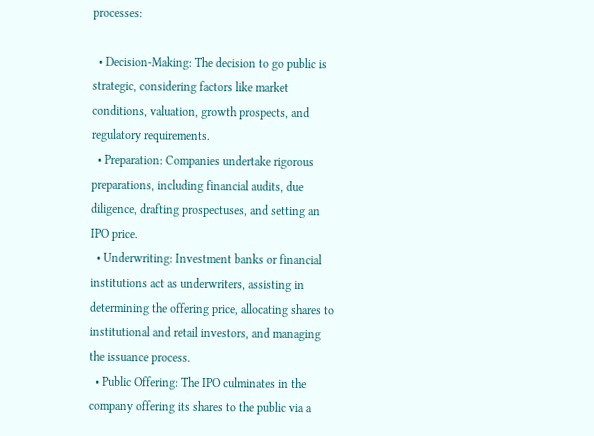processes:

  • Decision-Making: The decision to go public is strategic, considering factors like market conditions, valuation, growth prospects, and regulatory requirements.
  • Preparation: Companies undertake rigorous preparations, including financial audits, due diligence, drafting prospectuses, and setting an IPO price.
  • Underwriting: Investment banks or financial institutions act as underwriters, assisting in determining the offering price, allocating shares to institutional and retail investors, and managing the issuance process.
  • Public Offering: The IPO culminates in the company offering its shares to the public via a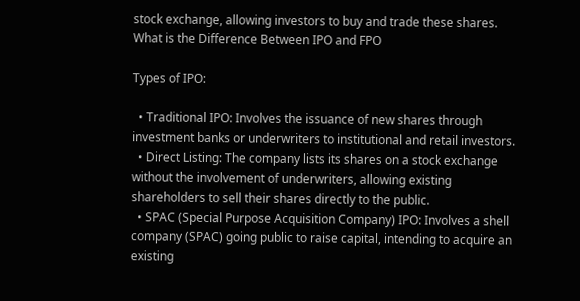stock exchange, allowing investors to buy and trade these shares. What is the Difference Between IPO and FPO

Types of IPO:

  • Traditional IPO: Involves the issuance of new shares through investment banks or underwriters to institutional and retail investors.
  • Direct Listing: The company lists its shares on a stock exchange without the involvement of underwriters, allowing existing shareholders to sell their shares directly to the public.
  • SPAC (Special Purpose Acquisition Company) IPO: Involves a shell company (SPAC) going public to raise capital, intending to acquire an existing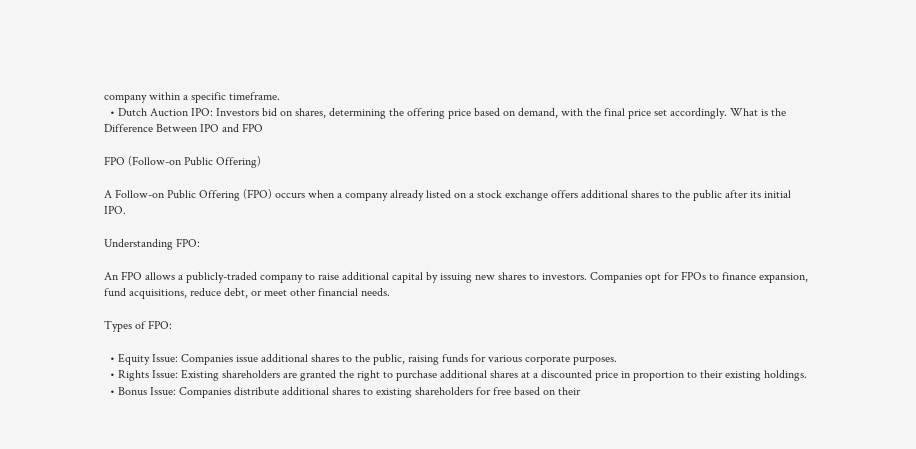company within a specific timeframe.
  • Dutch Auction IPO: Investors bid on shares, determining the offering price based on demand, with the final price set accordingly. What is the Difference Between IPO and FPO

FPO (Follow-on Public Offering)

A Follow-on Public Offering (FPO) occurs when a company already listed on a stock exchange offers additional shares to the public after its initial IPO.

Understanding FPO:

An FPO allows a publicly-traded company to raise additional capital by issuing new shares to investors. Companies opt for FPOs to finance expansion, fund acquisitions, reduce debt, or meet other financial needs.

Types of FPO:

  • Equity Issue: Companies issue additional shares to the public, raising funds for various corporate purposes.
  • Rights Issue: Existing shareholders are granted the right to purchase additional shares at a discounted price in proportion to their existing holdings.
  • Bonus Issue: Companies distribute additional shares to existing shareholders for free based on their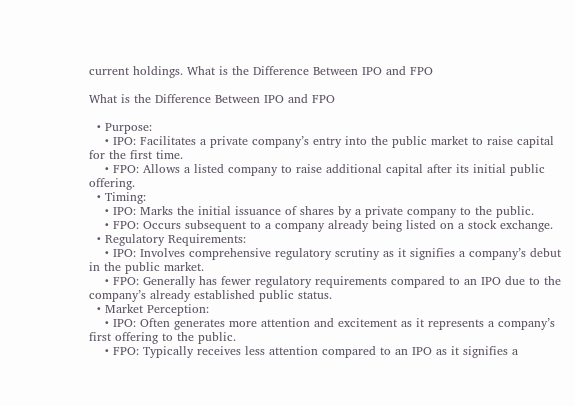current holdings. What is the Difference Between IPO and FPO

What is the Difference Between IPO and FPO

  • Purpose:
    • IPO: Facilitates a private company’s entry into the public market to raise capital for the first time.
    • FPO: Allows a listed company to raise additional capital after its initial public offering.
  • Timing:
    • IPO: Marks the initial issuance of shares by a private company to the public.
    • FPO: Occurs subsequent to a company already being listed on a stock exchange.
  • Regulatory Requirements:
    • IPO: Involves comprehensive regulatory scrutiny as it signifies a company’s debut in the public market.
    • FPO: Generally has fewer regulatory requirements compared to an IPO due to the company’s already established public status.
  • Market Perception:
    • IPO: Often generates more attention and excitement as it represents a company’s first offering to the public.
    • FPO: Typically receives less attention compared to an IPO as it signifies a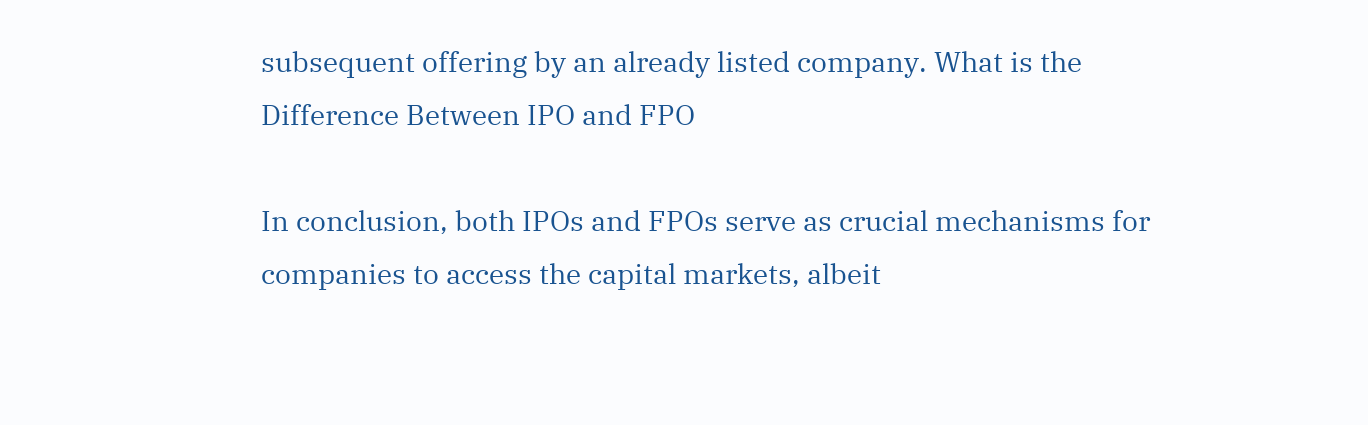subsequent offering by an already listed company. What is the Difference Between IPO and FPO

In conclusion, both IPOs and FPOs serve as crucial mechanisms for companies to access the capital markets, albeit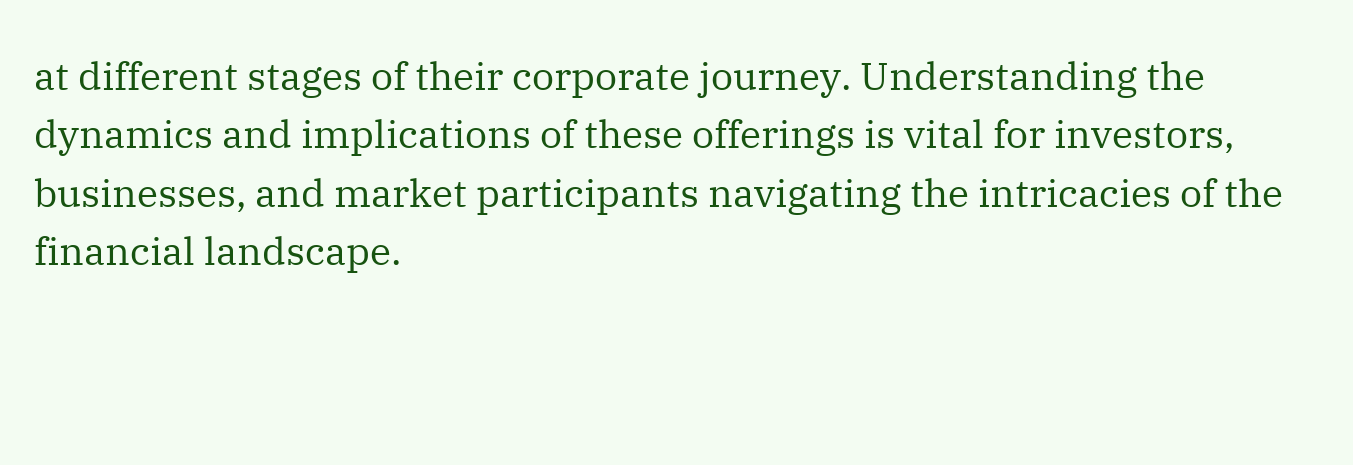at different stages of their corporate journey. Understanding the dynamics and implications of these offerings is vital for investors, businesses, and market participants navigating the intricacies of the financial landscape.